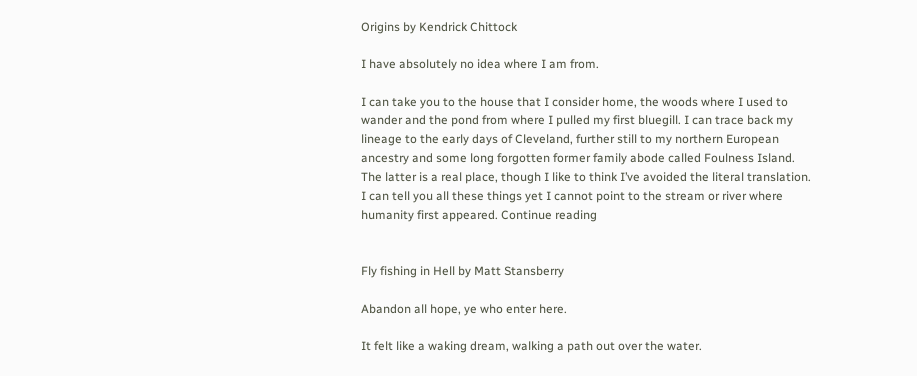Origins by Kendrick Chittock

I have absolutely no idea where I am from.

I can take you to the house that I consider home, the woods where I used to wander and the pond from where I pulled my first bluegill. I can trace back my lineage to the early days of Cleveland, further still to my northern European ancestry and some long forgotten former family abode called Foulness Island. The latter is a real place, though I like to think I’ve avoided the literal translation. I can tell you all these things yet I cannot point to the stream or river where humanity first appeared. Continue reading


Fly fishing in Hell by Matt Stansberry

Abandon all hope, ye who enter here.

It felt like a waking dream, walking a path out over the water.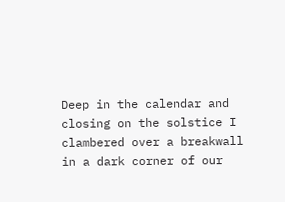Deep in the calendar and closing on the solstice I clambered over a breakwall in a dark corner of our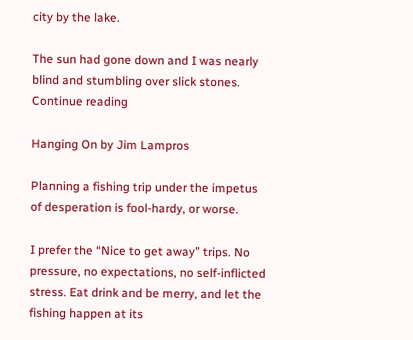city by the lake.

The sun had gone down and I was nearly blind and stumbling over slick stones. Continue reading

Hanging On by Jim Lampros

Planning a fishing trip under the impetus of desperation is fool-hardy, or worse.

I prefer the “Nice to get away” trips. No pressure, no expectations, no self-inflicted stress. Eat drink and be merry, and let the fishing happen at its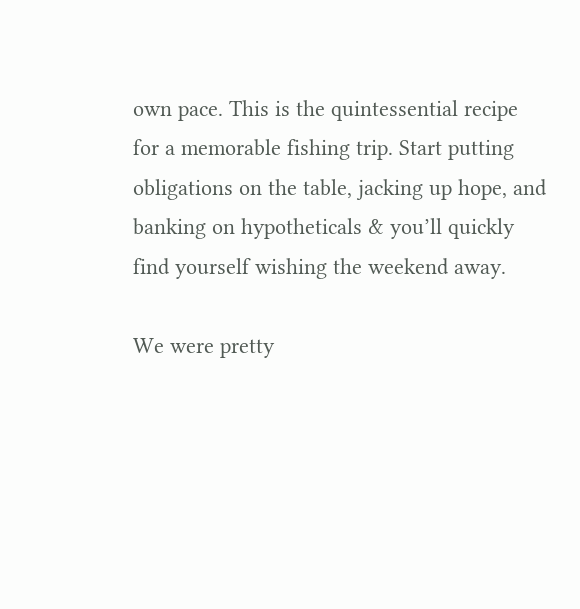own pace. This is the quintessential recipe for a memorable fishing trip. Start putting obligations on the table, jacking up hope, and banking on hypotheticals & you’ll quickly find yourself wishing the weekend away.

We were pretty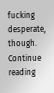fucking desperate, though. Continue reading